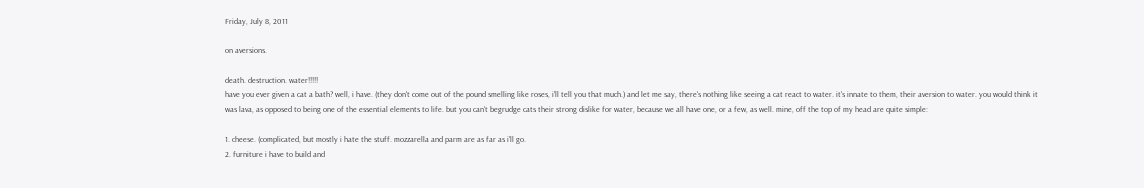Friday, July 8, 2011

on aversions.

death. destruction. water!!!!!
have you ever given a cat a bath? well, i have. (they don't come out of the pound smelling like roses, i'll tell you that much.) and let me say, there's nothing like seeing a cat react to water. it's innate to them, their aversion to water. you would think it was lava, as opposed to being one of the essential elements to life. but you can't begrudge cats their strong dislike for water, because we all have one, or a few, as well. mine, off the top of my head are quite simple:

1. cheese. (complicated, but mostly i hate the stuff. mozzarella and parm are as far as i'll go.
2. furniture i have to build and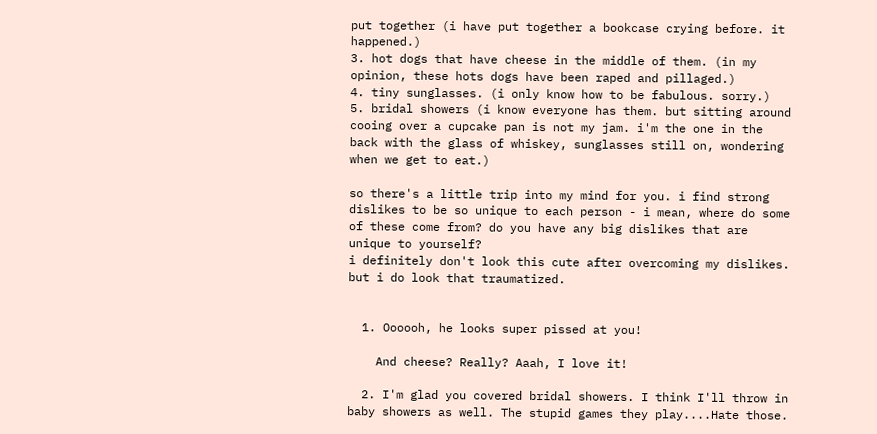put together (i have put together a bookcase crying before. it happened.)
3. hot dogs that have cheese in the middle of them. (in my opinion, these hots dogs have been raped and pillaged.)
4. tiny sunglasses. (i only know how to be fabulous. sorry.)
5. bridal showers (i know everyone has them. but sitting around cooing over a cupcake pan is not my jam. i'm the one in the back with the glass of whiskey, sunglasses still on, wondering when we get to eat.)

so there's a little trip into my mind for you. i find strong dislikes to be so unique to each person - i mean, where do some of these come from? do you have any big dislikes that are unique to yourself?
i definitely don't look this cute after overcoming my dislikes. but i do look that traumatized.


  1. Oooooh, he looks super pissed at you!

    And cheese? Really? Aaah, I love it!

  2. I'm glad you covered bridal showers. I think I'll throw in baby showers as well. The stupid games they play....Hate those.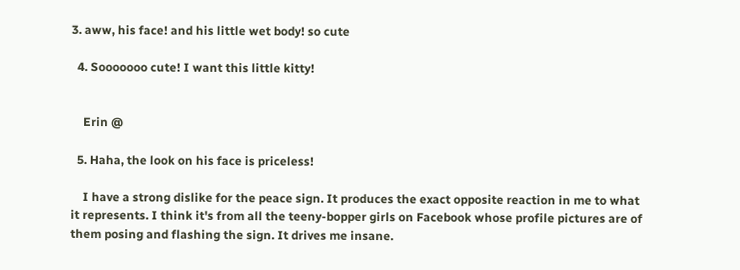3. aww, his face! and his little wet body! so cute

  4. Sooooooo cute! I want this little kitty!


    Erin @

  5. Haha, the look on his face is priceless!

    I have a strong dislike for the peace sign. It produces the exact opposite reaction in me to what it represents. I think it's from all the teeny-bopper girls on Facebook whose profile pictures are of them posing and flashing the sign. It drives me insane.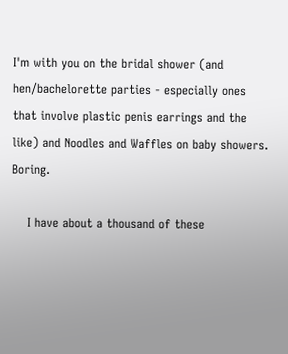I'm with you on the bridal shower (and hen/bachelorette parties - especially ones that involve plastic penis earrings and the like) and Noodles and Waffles on baby showers. Boring.

    I have about a thousand of these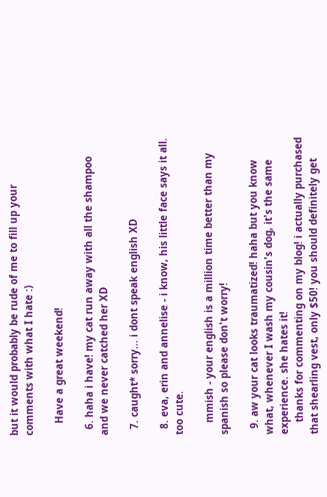but it would probably be rude of me to fill up your comments with what I hate :)

    Have a great weekend!

  6. haha i have! my cat run away with all the shampoo and we never catched her XD

  7. caught* sorry... i dont speak english XD

  8. eva, erin and annelise - i know, his little face says it all. too cute.

    mmish - your english is a million time better than my spanish so please don't worry!

  9. aw your cat looks traumatized! haha but you know what, whenever I wash my cousin's dog, it's the same experience. she hates it!
    thanks for commenting on my blog! i actually purchased that shearling vest, only $50! you should definitely get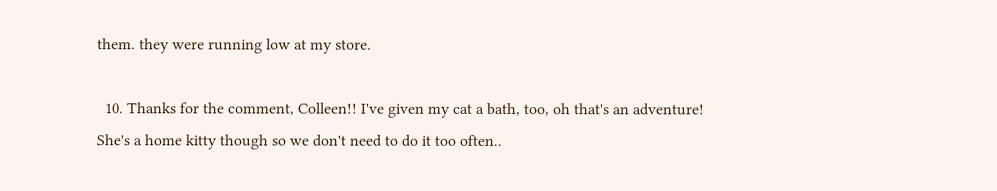them. they were running low at my store.

  10. Thanks for the comment, Colleen!! I've given my cat a bath, too, oh that's an adventure! She's a home kitty though so we don't need to do it too often..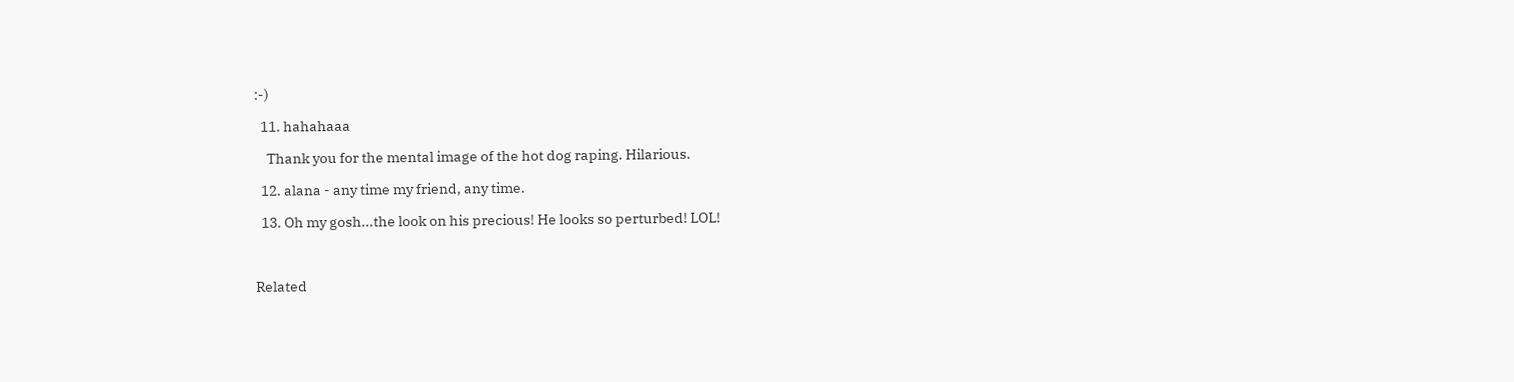:-)

  11. hahahaaa

    Thank you for the mental image of the hot dog raping. Hilarious.

  12. alana - any time my friend, any time.

  13. Oh my gosh...the look on his precious! He looks so perturbed! LOL!



Related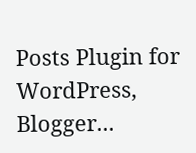Posts Plugin for WordPress, Blogger...